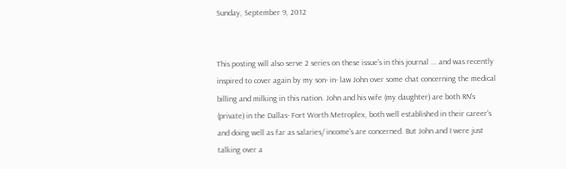Sunday, September 9, 2012


This posting will also serve 2 series on these issue's in this journal ... and was recently inspired to cover again by my son- in- law John over some chat concerning the medical billing and milking in this nation. John and his wife (my daughter) are both RN's (private) in the Dallas- Fort Worth Metroplex, both well established in their career's and doing well as far as salaries/ income's are concerned. But John and I were just talking over a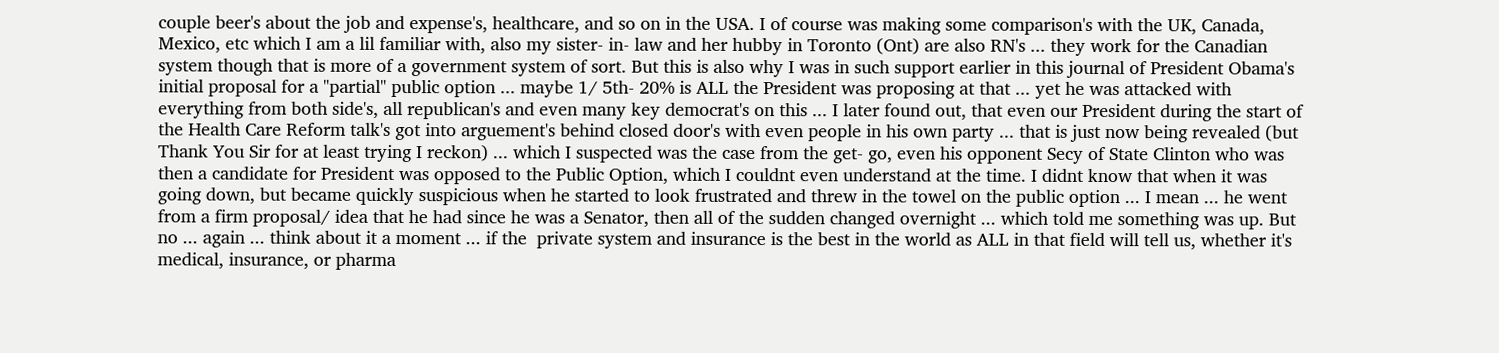couple beer's about the job and expense's, healthcare, and so on in the USA. I of course was making some comparison's with the UK, Canada, Mexico, etc which I am a lil familiar with, also my sister- in- law and her hubby in Toronto (Ont) are also RN's ... they work for the Canadian system though that is more of a government system of sort. But this is also why I was in such support earlier in this journal of President Obama's initial proposal for a "partial" public option ... maybe 1/ 5th- 20% is ALL the President was proposing at that ... yet he was attacked with everything from both side's, all republican's and even many key democrat's on this ... I later found out, that even our President during the start of the Health Care Reform talk's got into arguement's behind closed door's with even people in his own party ... that is just now being revealed (but Thank You Sir for at least trying I reckon) ... which I suspected was the case from the get- go, even his opponent Secy of State Clinton who was then a candidate for President was opposed to the Public Option, which I couldnt even understand at the time. I didnt know that when it was going down, but became quickly suspicious when he started to look frustrated and threw in the towel on the public option ... I mean ... he went from a firm proposal/ idea that he had since he was a Senator, then all of the sudden changed overnight ... which told me something was up. But no ... again ... think about it a moment ... if the  private system and insurance is the best in the world as ALL in that field will tell us, whether it's medical, insurance, or pharma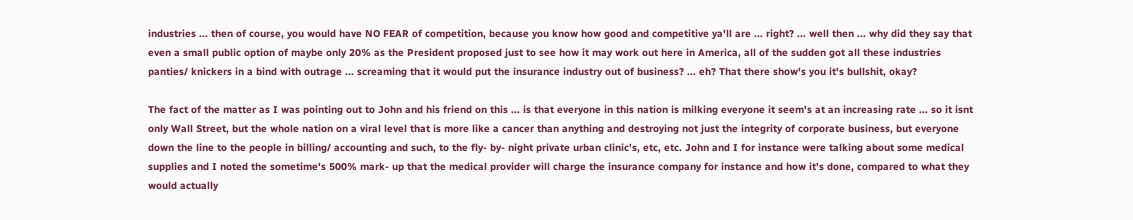industries ... then of course, you would have NO FEAR of competition, because you know how good and competitive ya'll are ... right? ... well then ... why did they say that even a small public option of maybe only 20% as the President proposed just to see how it may work out here in America, all of the sudden got all these industries panties/ knickers in a bind with outrage ... screaming that it would put the insurance industry out of business? ... eh? That there show's you it's bullshit, okay?

The fact of the matter as I was pointing out to John and his friend on this ... is that everyone in this nation is milking everyone it seem's at an increasing rate ... so it isnt only Wall Street, but the whole nation on a viral level that is more like a cancer than anything and destroying not just the integrity of corporate business, but everyone down the line to the people in billing/ accounting and such, to the fly- by- night private urban clinic's, etc, etc. John and I for instance were talking about some medical supplies and I noted the sometime's 500% mark- up that the medical provider will charge the insurance company for instance and how it's done, compared to what they would actually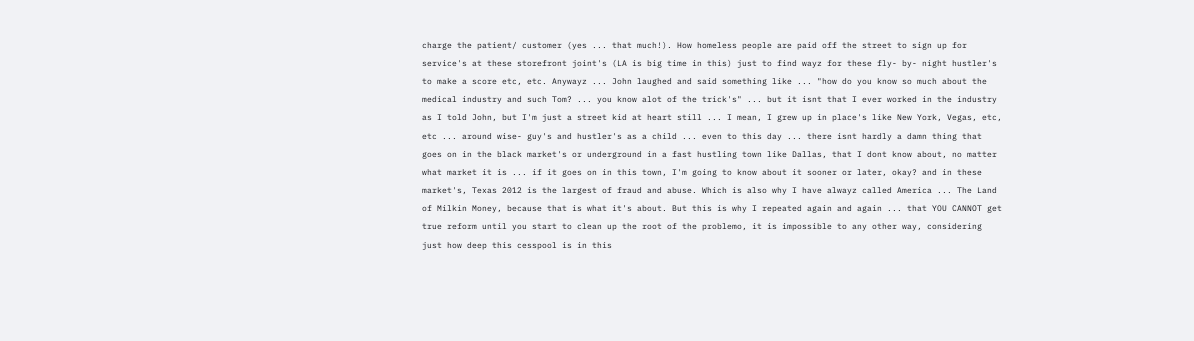charge the patient/ customer (yes ... that much!). How homeless people are paid off the street to sign up for service's at these storefront joint's (LA is big time in this) just to find wayz for these fly- by- night hustler's to make a score etc, etc. Anywayz ... John laughed and said something like ... "how do you know so much about the medical industry and such Tom? ... you know alot of the trick's" ... but it isnt that I ever worked in the industry as I told John, but I'm just a street kid at heart still ... I mean, I grew up in place's like New York, Vegas, etc, etc ... around wise- guy's and hustler's as a child ... even to this day ... there isnt hardly a damn thing that goes on in the black market's or underground in a fast hustling town like Dallas, that I dont know about, no matter what market it is ... if it goes on in this town, I'm going to know about it sooner or later, okay? and in these market's, Texas 2012 is the largest of fraud and abuse. Which is also why I have alwayz called America ... The Land of Milkin Money, because that is what it's about. But this is why I repeated again and again ... that YOU CANNOT get true reform until you start to clean up the root of the problemo, it is impossible to any other way, considering just how deep this cesspool is in this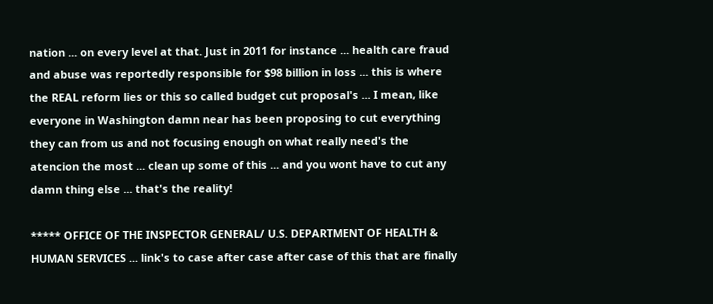nation ... on every level at that. Just in 2011 for instance ... health care fraud and abuse was reportedly responsible for $98 billion in loss ... this is where the REAL reform lies or this so called budget cut proposal's ... I mean, like everyone in Washington damn near has been proposing to cut everything they can from us and not focusing enough on what really need's the atencion the most ... clean up some of this ... and you wont have to cut any damn thing else ... that's the reality!

***** OFFICE OF THE INSPECTOR GENERAL/ U.S. DEPARTMENT OF HEALTH & HUMAN SERVICES ... link's to case after case after case of this that are finally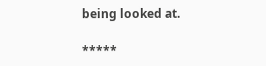being looked at.

*****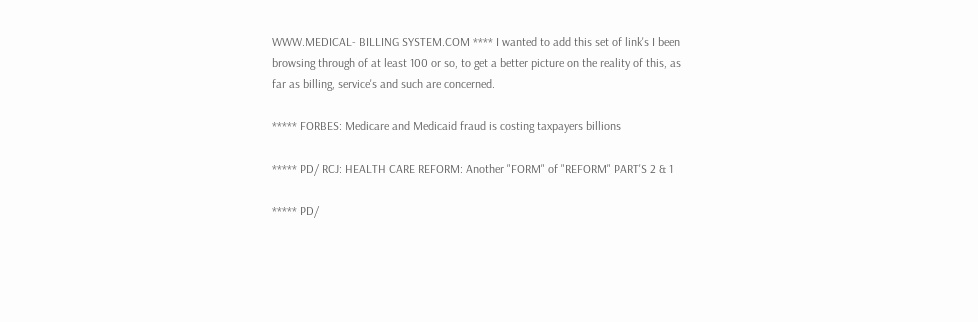WWW.MEDICAL- BILLING SYSTEM.COM **** I wanted to add this set of link's I been browsing through of at least 100 or so, to get a better picture on the reality of this, as far as billing, service's and such are concerned.

***** FORBES: Medicare and Medicaid fraud is costing taxpayers billions

***** PD/ RCJ: HEALTH CARE REFORM: Another "FORM" of "REFORM" PART'S 2 & 1

***** PD/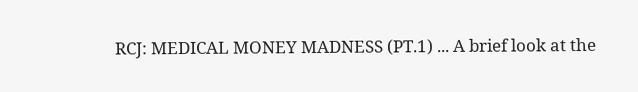RCJ: MEDICAL MONEY MADNESS (PT.1) ... A brief look at the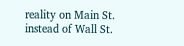reality on Main St. instead of Wall St.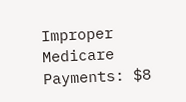Improper Medicare Payments: $8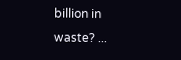billion in waste? ...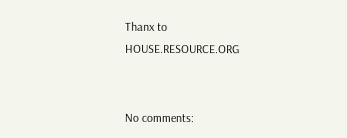Thanx to HOUSE.RESOURCE.ORG


No comments: